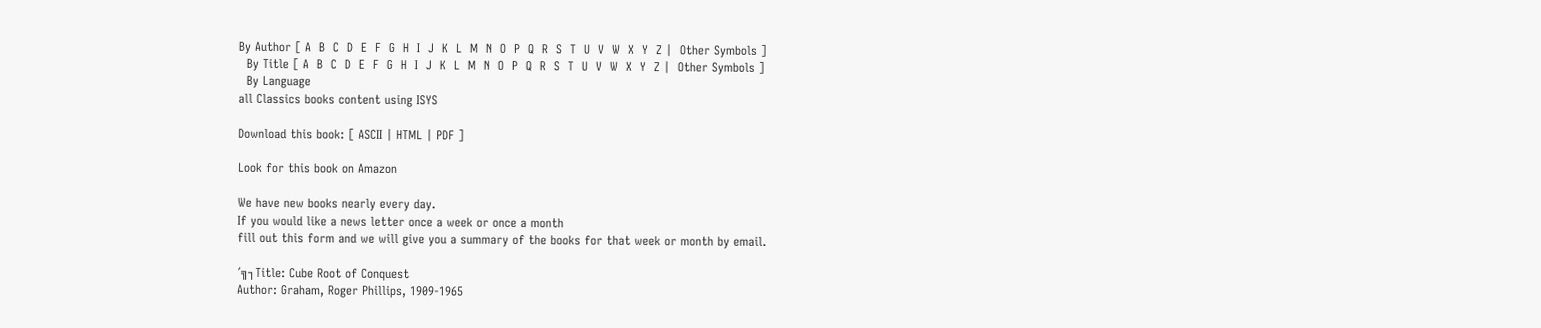By Author [ A  B  C  D  E  F  G  H  I  J  K  L  M  N  O  P  Q  R  S  T  U  V  W  X  Y  Z |  Other Symbols ]
  By Title [ A  B  C  D  E  F  G  H  I  J  K  L  M  N  O  P  Q  R  S  T  U  V  W  X  Y  Z |  Other Symbols ]
  By Language
all Classics books content using ISYS

Download this book: [ ASCII | HTML | PDF ]

Look for this book on Amazon

We have new books nearly every day.
If you would like a news letter once a week or once a month
fill out this form and we will give you a summary of the books for that week or month by email.

´╗┐Title: Cube Root of Conquest
Author: Graham, Roger Phillips, 1909-1965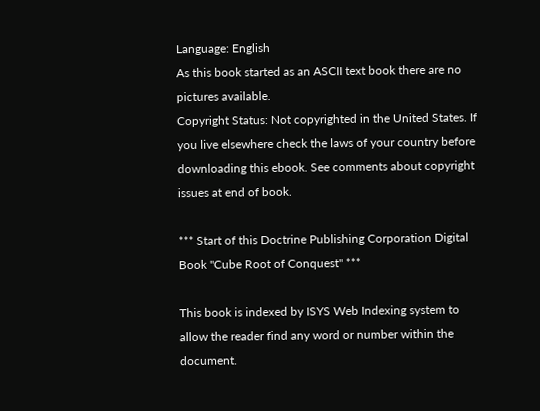Language: English
As this book started as an ASCII text book there are no pictures available.
Copyright Status: Not copyrighted in the United States. If you live elsewhere check the laws of your country before downloading this ebook. See comments about copyright issues at end of book.

*** Start of this Doctrine Publishing Corporation Digital Book "Cube Root of Conquest" ***

This book is indexed by ISYS Web Indexing system to allow the reader find any word or number within the document.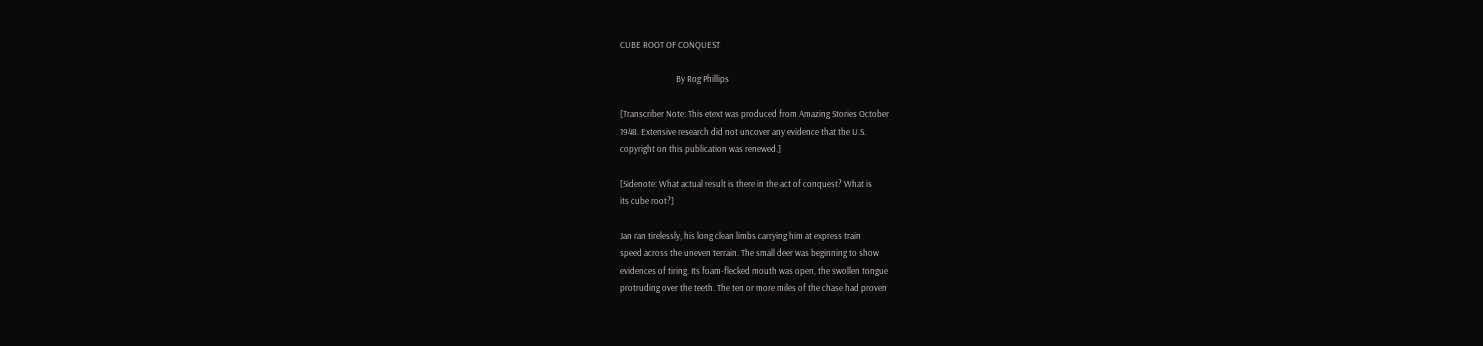CUBE ROOT OF CONQUEST

                            By Rog Phillips

[Transcriber Note: This etext was produced from Amazing Stories October
1948. Extensive research did not uncover any evidence that the U.S.
copyright on this publication was renewed.]

[Sidenote: What actual result is there in the act of conquest? What is
its cube root?]

Jan ran tirelessly, his long clean limbs carrying him at express train
speed across the uneven terrain. The small deer was beginning to show
evidences of tiring. Its foam-flecked mouth was open, the swollen tongue
protruding over the teeth. The ten or more miles of the chase had proven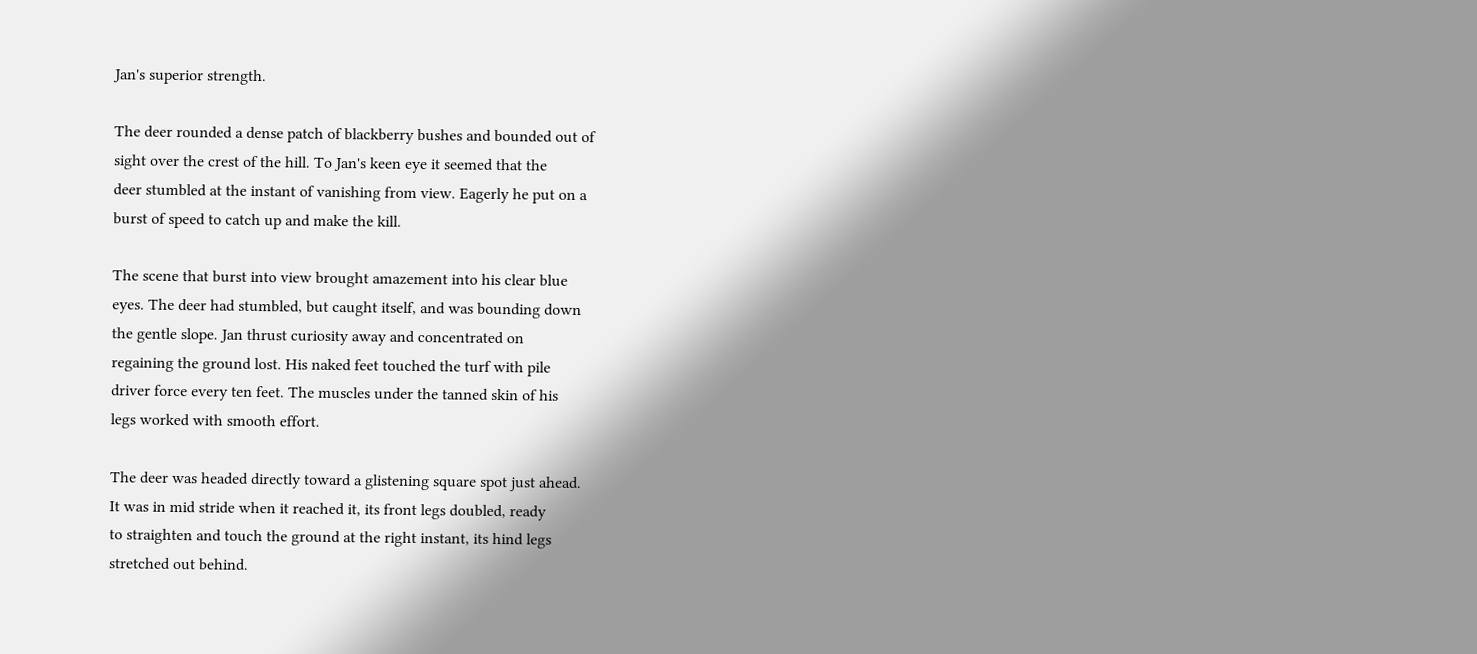Jan's superior strength.

The deer rounded a dense patch of blackberry bushes and bounded out of
sight over the crest of the hill. To Jan's keen eye it seemed that the
deer stumbled at the instant of vanishing from view. Eagerly he put on a
burst of speed to catch up and make the kill.

The scene that burst into view brought amazement into his clear blue
eyes. The deer had stumbled, but caught itself, and was bounding down
the gentle slope. Jan thrust curiosity away and concentrated on
regaining the ground lost. His naked feet touched the turf with pile
driver force every ten feet. The muscles under the tanned skin of his
legs worked with smooth effort.

The deer was headed directly toward a glistening square spot just ahead.
It was in mid stride when it reached it, its front legs doubled, ready
to straighten and touch the ground at the right instant, its hind legs
stretched out behind.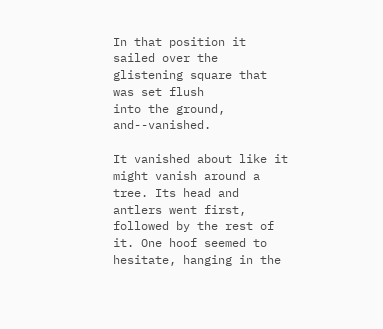In that position it sailed over the glistening square that was set flush
into the ground, and--vanished.

It vanished about like it might vanish around a tree. Its head and
antlers went first, followed by the rest of it. One hoof seemed to
hesitate, hanging in the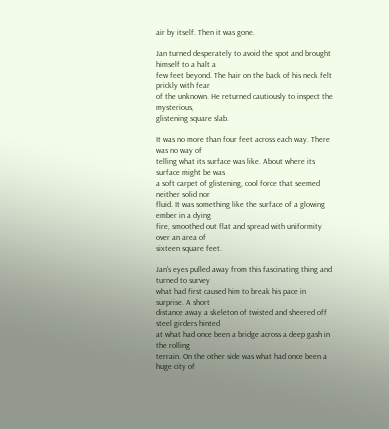air by itself. Then it was gone.

Jan turned desperately to avoid the spot and brought himself to a halt a
few feet beyond. The hair on the back of his neck felt prickly with fear
of the unknown. He returned cautiously to inspect the mysterious,
glistening square slab.

It was no more than four feet across each way. There was no way of
telling what its surface was like. About where its surface might be was
a soft carpet of glistening, cool force that seemed neither solid nor
fluid. It was something like the surface of a glowing ember in a dying
fire, smoothed out flat and spread with uniformity over an area of
sixteen square feet.

Jan's eyes pulled away from this fascinating thing and turned to survey
what had first caused him to break his pace in surprise. A short
distance away a skeleton of twisted and sheered off steel girders hinted
at what had once been a bridge across a deep gash in the rolling
terrain. On the other side was what had once been a huge city of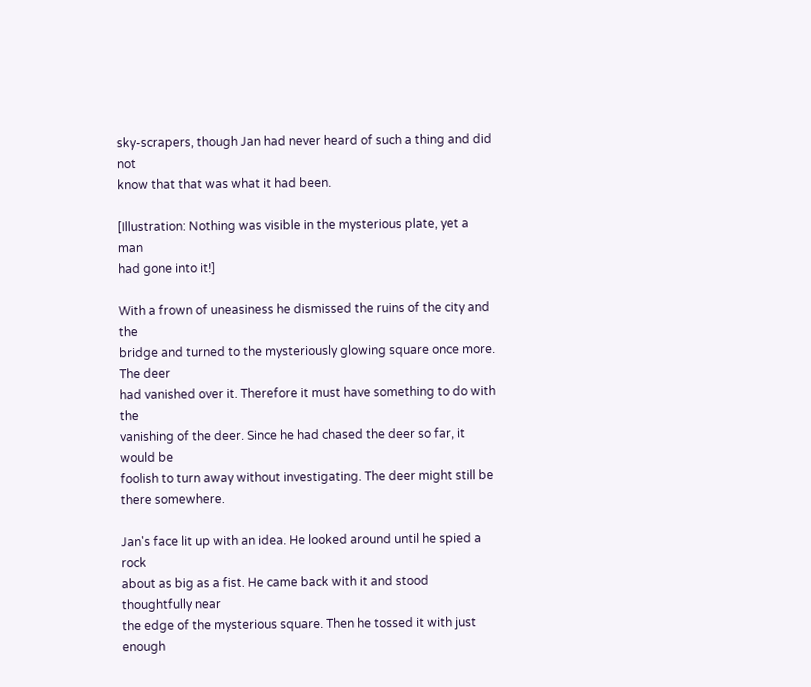sky-scrapers, though Jan had never heard of such a thing and did not
know that that was what it had been.

[Illustration: Nothing was visible in the mysterious plate, yet a man
had gone into it!]

With a frown of uneasiness he dismissed the ruins of the city and the
bridge and turned to the mysteriously glowing square once more. The deer
had vanished over it. Therefore it must have something to do with the
vanishing of the deer. Since he had chased the deer so far, it would be
foolish to turn away without investigating. The deer might still be
there somewhere.

Jan's face lit up with an idea. He looked around until he spied a rock
about as big as a fist. He came back with it and stood thoughtfully near
the edge of the mysterious square. Then he tossed it with just enough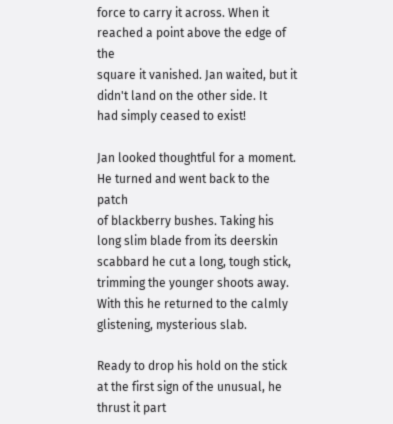force to carry it across. When it reached a point above the edge of the
square it vanished. Jan waited, but it didn't land on the other side. It
had simply ceased to exist!

Jan looked thoughtful for a moment. He turned and went back to the patch
of blackberry bushes. Taking his long slim blade from its deerskin
scabbard he cut a long, tough stick, trimming the younger shoots away.
With this he returned to the calmly glistening, mysterious slab.

Ready to drop his hold on the stick at the first sign of the unusual, he
thrust it part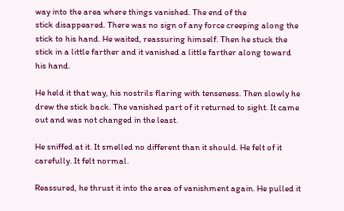way into the area where things vanished. The end of the
stick disappeared. There was no sign of any force creeping along the
stick to his hand. He waited, reassuring himself. Then he stuck the
stick in a little farther and it vanished a little farther along toward
his hand.

He held it that way, his nostrils flaring with tenseness. Then slowly he
drew the stick back. The vanished part of it returned to sight. It came
out and was not changed in the least.

He sniffed at it. It smelled no different than it should. He felt of it
carefully. It felt normal.

Reassured, he thrust it into the area of vanishment again. He pulled it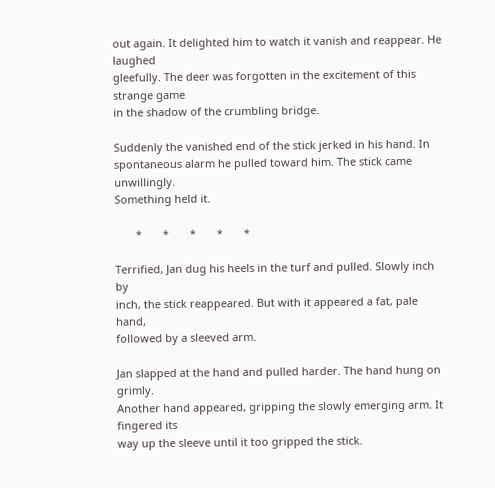out again. It delighted him to watch it vanish and reappear. He laughed
gleefully. The deer was forgotten in the excitement of this strange game
in the shadow of the crumbling bridge.

Suddenly the vanished end of the stick jerked in his hand. In
spontaneous alarm he pulled toward him. The stick came unwillingly.
Something held it.

       *       *       *       *       *

Terrified, Jan dug his heels in the turf and pulled. Slowly inch by
inch, the stick reappeared. But with it appeared a fat, pale hand,
followed by a sleeved arm.

Jan slapped at the hand and pulled harder. The hand hung on grimly.
Another hand appeared, gripping the slowly emerging arm. It fingered its
way up the sleeve until it too gripped the stick.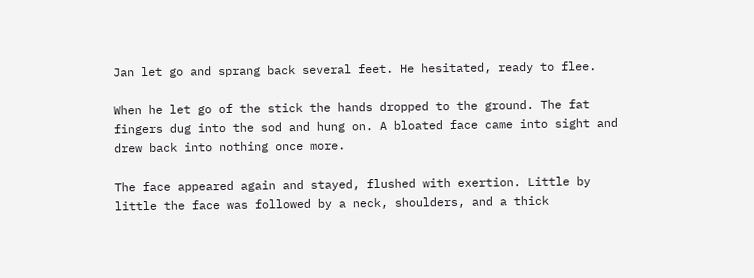Jan let go and sprang back several feet. He hesitated, ready to flee.

When he let go of the stick the hands dropped to the ground. The fat
fingers dug into the sod and hung on. A bloated face came into sight and
drew back into nothing once more.

The face appeared again and stayed, flushed with exertion. Little by
little the face was followed by a neck, shoulders, and a thick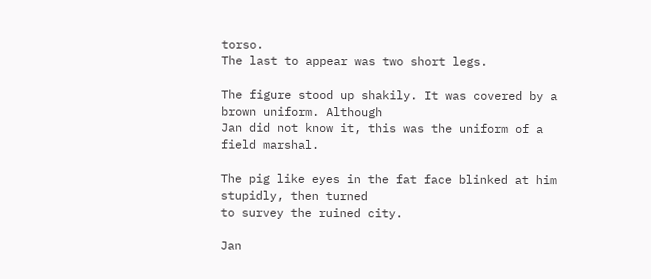torso.
The last to appear was two short legs.

The figure stood up shakily. It was covered by a brown uniform. Although
Jan did not know it, this was the uniform of a field marshal.

The pig like eyes in the fat face blinked at him stupidly, then turned
to survey the ruined city.

Jan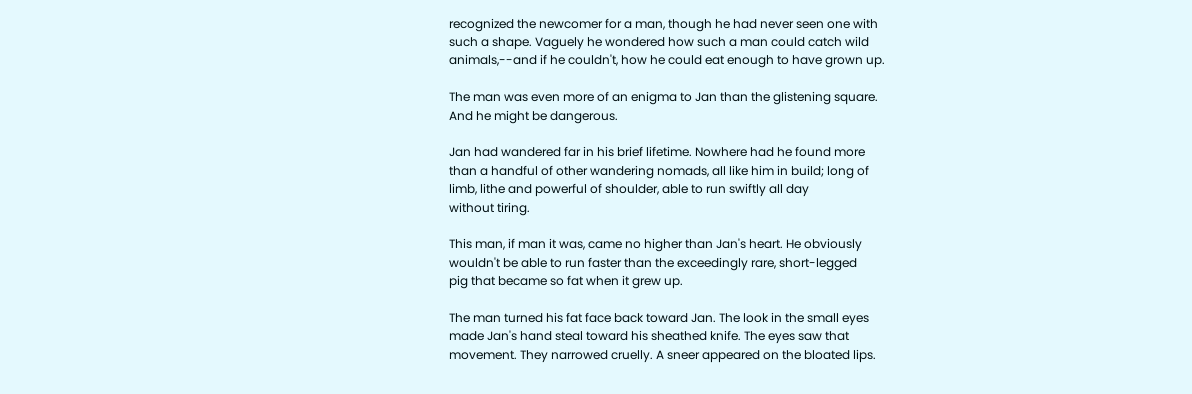recognized the newcomer for a man, though he had never seen one with
such a shape. Vaguely he wondered how such a man could catch wild
animals,--and if he couldn't, how he could eat enough to have grown up.

The man was even more of an enigma to Jan than the glistening square.
And he might be dangerous.

Jan had wandered far in his brief lifetime. Nowhere had he found more
than a handful of other wandering nomads, all like him in build; long of
limb, lithe and powerful of shoulder, able to run swiftly all day
without tiring.

This man, if man it was, came no higher than Jan's heart. He obviously
wouldn't be able to run faster than the exceedingly rare, short-legged
pig that became so fat when it grew up.

The man turned his fat face back toward Jan. The look in the small eyes
made Jan's hand steal toward his sheathed knife. The eyes saw that
movement. They narrowed cruelly. A sneer appeared on the bloated lips.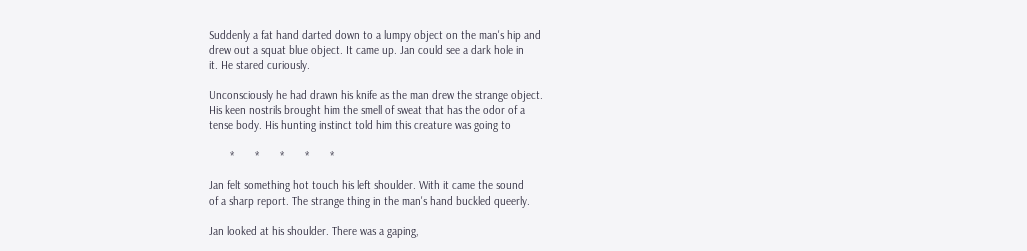Suddenly a fat hand darted down to a lumpy object on the man's hip and
drew out a squat blue object. It came up. Jan could see a dark hole in
it. He stared curiously.

Unconsciously he had drawn his knife as the man drew the strange object.
His keen nostrils brought him the smell of sweat that has the odor of a
tense body. His hunting instinct told him this creature was going to

       *       *       *       *       *

Jan felt something hot touch his left shoulder. With it came the sound
of a sharp report. The strange thing in the man's hand buckled queerly.

Jan looked at his shoulder. There was a gaping,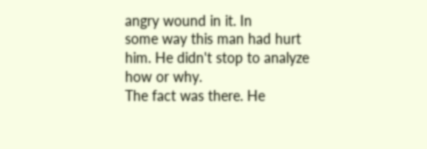angry wound in it. In
some way this man had hurt him. He didn't stop to analyze how or why.
The fact was there. He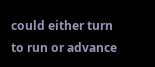could either turn to run or advance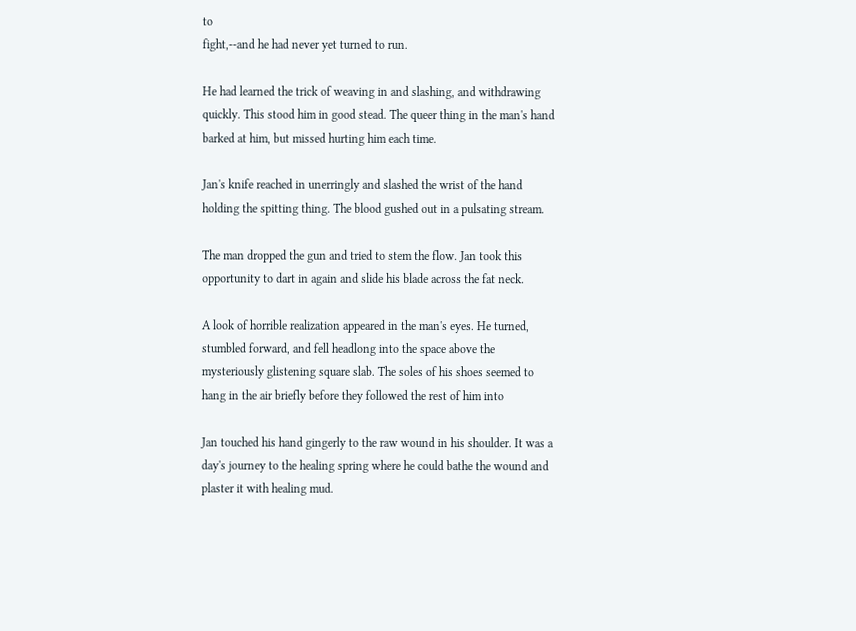to
fight,--and he had never yet turned to run.

He had learned the trick of weaving in and slashing, and withdrawing
quickly. This stood him in good stead. The queer thing in the man's hand
barked at him, but missed hurting him each time.

Jan's knife reached in unerringly and slashed the wrist of the hand
holding the spitting thing. The blood gushed out in a pulsating stream.

The man dropped the gun and tried to stem the flow. Jan took this
opportunity to dart in again and slide his blade across the fat neck.

A look of horrible realization appeared in the man's eyes. He turned,
stumbled forward, and fell headlong into the space above the
mysteriously glistening square slab. The soles of his shoes seemed to
hang in the air briefly before they followed the rest of him into

Jan touched his hand gingerly to the raw wound in his shoulder. It was a
day's journey to the healing spring where he could bathe the wound and
plaster it with healing mud.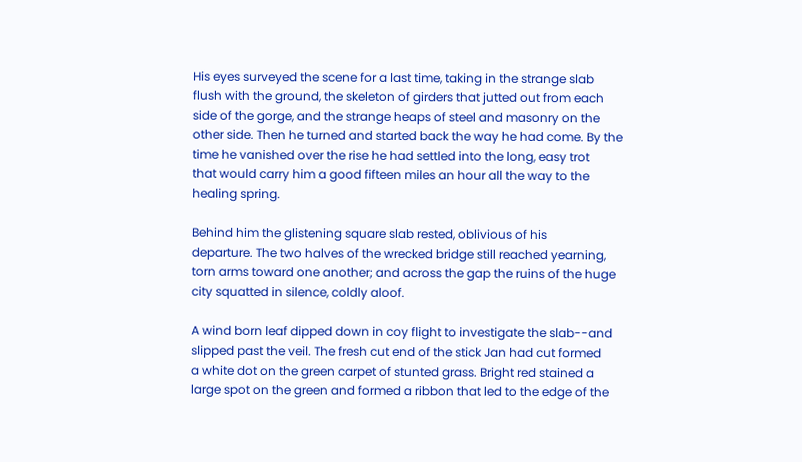His eyes surveyed the scene for a last time, taking in the strange slab
flush with the ground, the skeleton of girders that jutted out from each
side of the gorge, and the strange heaps of steel and masonry on the
other side. Then he turned and started back the way he had come. By the
time he vanished over the rise he had settled into the long, easy trot
that would carry him a good fifteen miles an hour all the way to the
healing spring.

Behind him the glistening square slab rested, oblivious of his
departure. The two halves of the wrecked bridge still reached yearning,
torn arms toward one another; and across the gap the ruins of the huge
city squatted in silence, coldly aloof.

A wind born leaf dipped down in coy flight to investigate the slab--and
slipped past the veil. The fresh cut end of the stick Jan had cut formed
a white dot on the green carpet of stunted grass. Bright red stained a
large spot on the green and formed a ribbon that led to the edge of the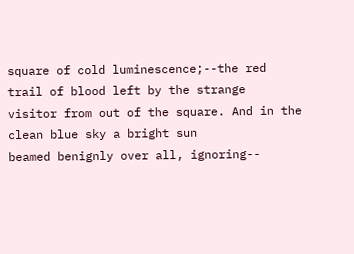square of cold luminescence;--the red trail of blood left by the strange
visitor from out of the square. And in the clean blue sky a bright sun
beamed benignly over all, ignoring--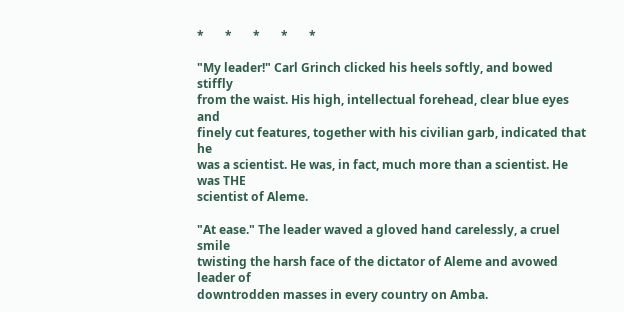*       *       *       *       *

"My leader!" Carl Grinch clicked his heels softly, and bowed stiffly
from the waist. His high, intellectual forehead, clear blue eyes and
finely cut features, together with his civilian garb, indicated that he
was a scientist. He was, in fact, much more than a scientist. He was THE
scientist of Aleme.

"At ease." The leader waved a gloved hand carelessly, a cruel smile
twisting the harsh face of the dictator of Aleme and avowed leader of
downtrodden masses in every country on Amba.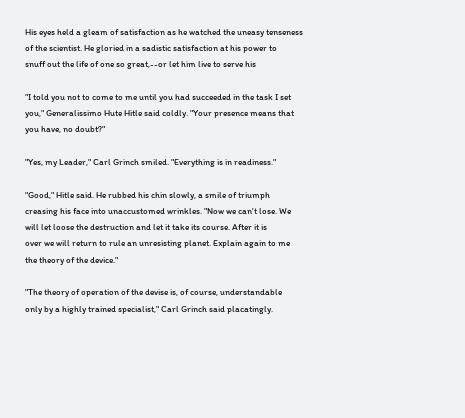His eyes held a gleam of satisfaction as he watched the uneasy tenseness
of the scientist. He gloried in a sadistic satisfaction at his power to
snuff out the life of one so great,--or let him live to serve his

"I told you not to come to me until you had succeeded in the task I set
you," Generalissimo Hute Hitle said coldly. "Your presence means that
you have, no doubt?"

"Yes, my Leader," Carl Grinch smiled. "Everything is in readiness."

"Good," Hitle said. He rubbed his chin slowly, a smile of triumph
creasing his face into unaccustomed wrinkles. "Now we can't lose. We
will let loose the destruction and let it take its course. After it is
over we will return to rule an unresisting planet. Explain again to me
the theory of the device."

"The theory of operation of the devise is, of course, understandable
only by a highly trained specialist," Carl Grinch said placatingly.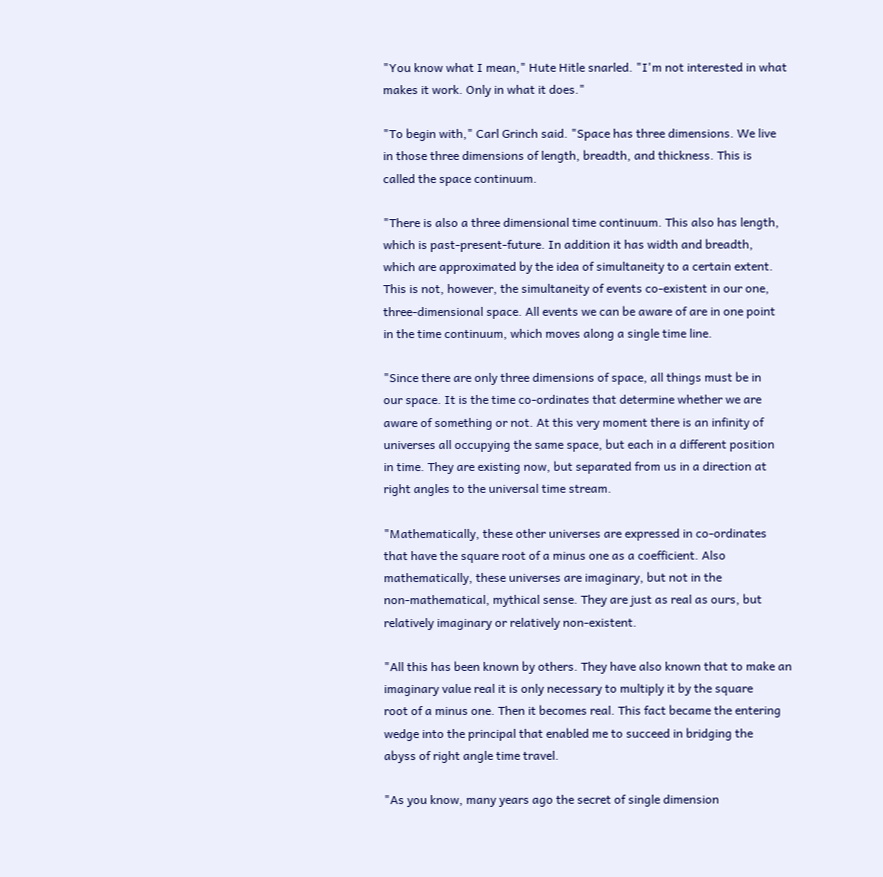"You know what I mean," Hute Hitle snarled. "I'm not interested in what
makes it work. Only in what it does."

"To begin with," Carl Grinch said. "Space has three dimensions. We live
in those three dimensions of length, breadth, and thickness. This is
called the space continuum.

"There is also a three dimensional time continuum. This also has length,
which is past-present-future. In addition it has width and breadth,
which are approximated by the idea of simultaneity to a certain extent.
This is not, however, the simultaneity of events co-existent in our one,
three-dimensional space. All events we can be aware of are in one point
in the time continuum, which moves along a single time line.

"Since there are only three dimensions of space, all things must be in
our space. It is the time co-ordinates that determine whether we are
aware of something or not. At this very moment there is an infinity of
universes all occupying the same space, but each in a different position
in time. They are existing now, but separated from us in a direction at
right angles to the universal time stream.

"Mathematically, these other universes are expressed in co-ordinates
that have the square root of a minus one as a coefficient. Also
mathematically, these universes are imaginary, but not in the
non-mathematical, mythical sense. They are just as real as ours, but
relatively imaginary or relatively non-existent.

"All this has been known by others. They have also known that to make an
imaginary value real it is only necessary to multiply it by the square
root of a minus one. Then it becomes real. This fact became the entering
wedge into the principal that enabled me to succeed in bridging the
abyss of right angle time travel.

"As you know, many years ago the secret of single dimension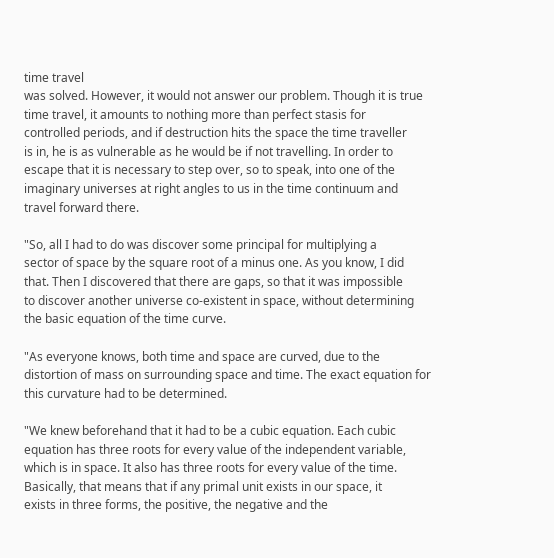time travel
was solved. However, it would not answer our problem. Though it is true
time travel, it amounts to nothing more than perfect stasis for
controlled periods, and if destruction hits the space the time traveller
is in, he is as vulnerable as he would be if not travelling. In order to
escape that it is necessary to step over, so to speak, into one of the
imaginary universes at right angles to us in the time continuum and
travel forward there.

"So, all I had to do was discover some principal for multiplying a
sector of space by the square root of a minus one. As you know, I did
that. Then I discovered that there are gaps, so that it was impossible
to discover another universe co-existent in space, without determining
the basic equation of the time curve.

"As everyone knows, both time and space are curved, due to the
distortion of mass on surrounding space and time. The exact equation for
this curvature had to be determined.

"We knew beforehand that it had to be a cubic equation. Each cubic
equation has three roots for every value of the independent variable,
which is in space. It also has three roots for every value of the time.
Basically, that means that if any primal unit exists in our space, it
exists in three forms, the positive, the negative and the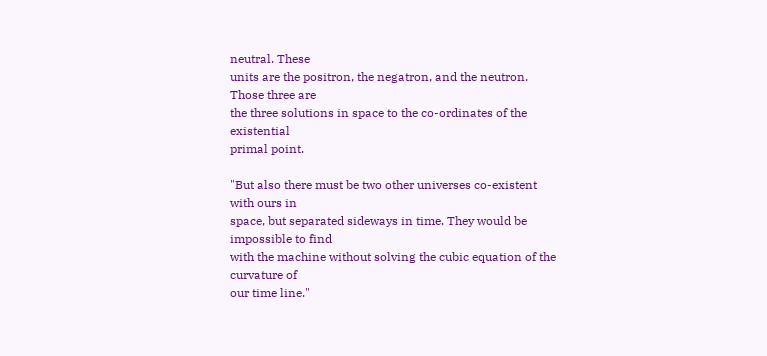neutral. These
units are the positron, the negatron, and the neutron. Those three are
the three solutions in space to the co-ordinates of the existential
primal point.

"But also there must be two other universes co-existent with ours in
space, but separated sideways in time. They would be impossible to find
with the machine without solving the cubic equation of the curvature of
our time line."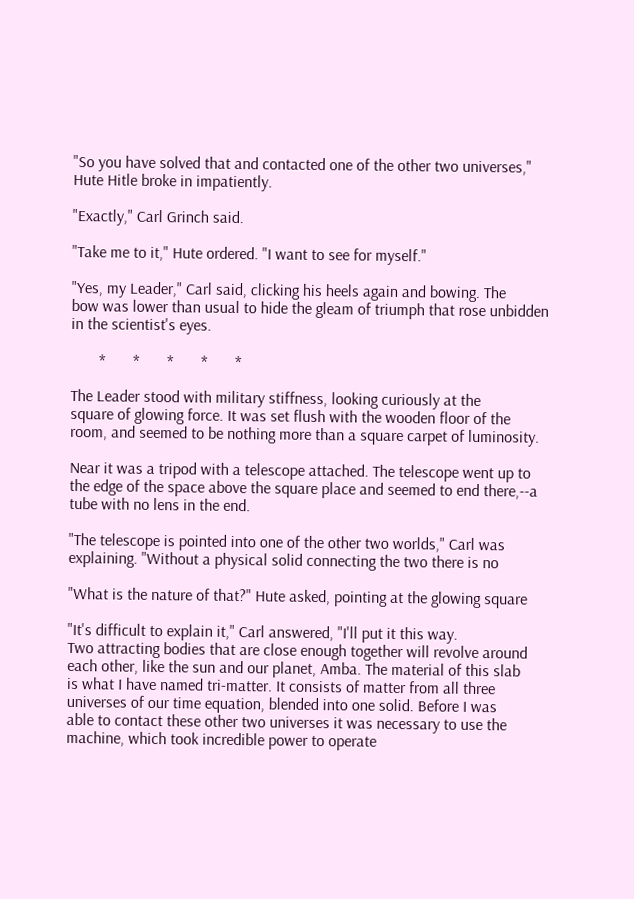"So you have solved that and contacted one of the other two universes,"
Hute Hitle broke in impatiently.

"Exactly," Carl Grinch said.

"Take me to it," Hute ordered. "I want to see for myself."

"Yes, my Leader," Carl said, clicking his heels again and bowing. The
bow was lower than usual to hide the gleam of triumph that rose unbidden
in the scientist's eyes.

       *       *       *       *       *

The Leader stood with military stiffness, looking curiously at the
square of glowing force. It was set flush with the wooden floor of the
room, and seemed to be nothing more than a square carpet of luminosity.

Near it was a tripod with a telescope attached. The telescope went up to
the edge of the space above the square place and seemed to end there,--a
tube with no lens in the end.

"The telescope is pointed into one of the other two worlds," Carl was
explaining. "Without a physical solid connecting the two there is no

"What is the nature of that?" Hute asked, pointing at the glowing square

"It's difficult to explain it," Carl answered, "I'll put it this way.
Two attracting bodies that are close enough together will revolve around
each other, like the sun and our planet, Amba. The material of this slab
is what I have named tri-matter. It consists of matter from all three
universes of our time equation, blended into one solid. Before I was
able to contact these other two universes it was necessary to use the
machine, which took incredible power to operate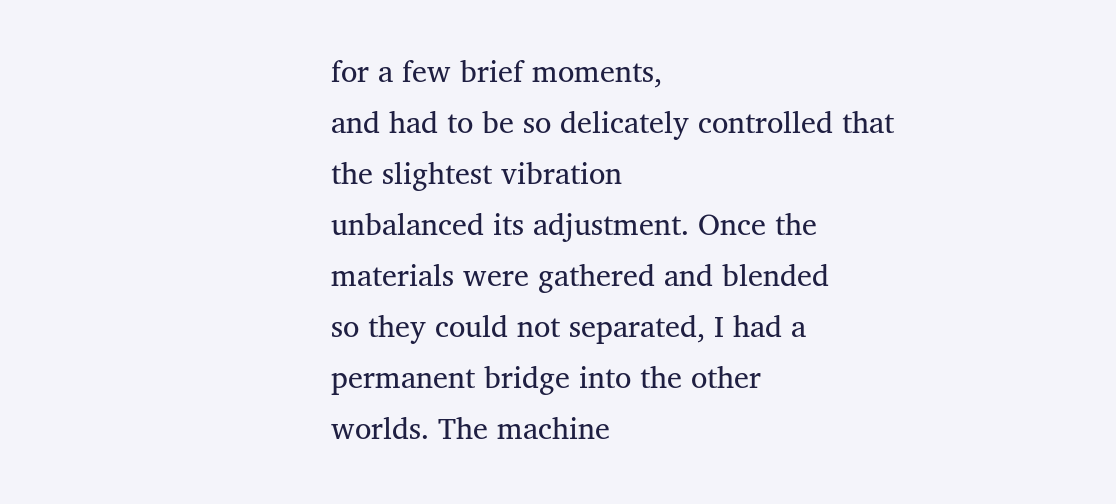for a few brief moments,
and had to be so delicately controlled that the slightest vibration
unbalanced its adjustment. Once the materials were gathered and blended
so they could not separated, I had a permanent bridge into the other
worlds. The machine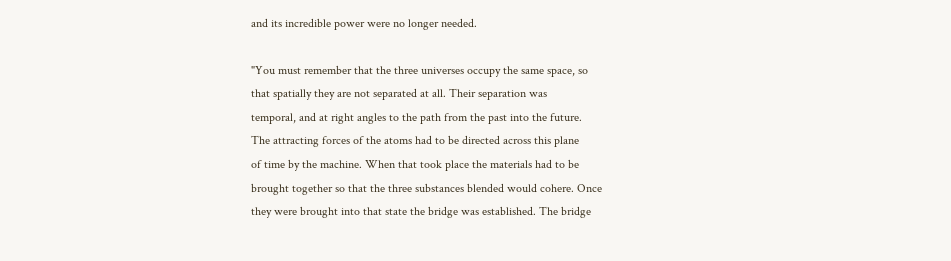and its incredible power were no longer needed.

"You must remember that the three universes occupy the same space, so
that spatially they are not separated at all. Their separation was
temporal, and at right angles to the path from the past into the future.
The attracting forces of the atoms had to be directed across this plane
of time by the machine. When that took place the materials had to be
brought together so that the three substances blended would cohere. Once
they were brought into that state the bridge was established. The bridge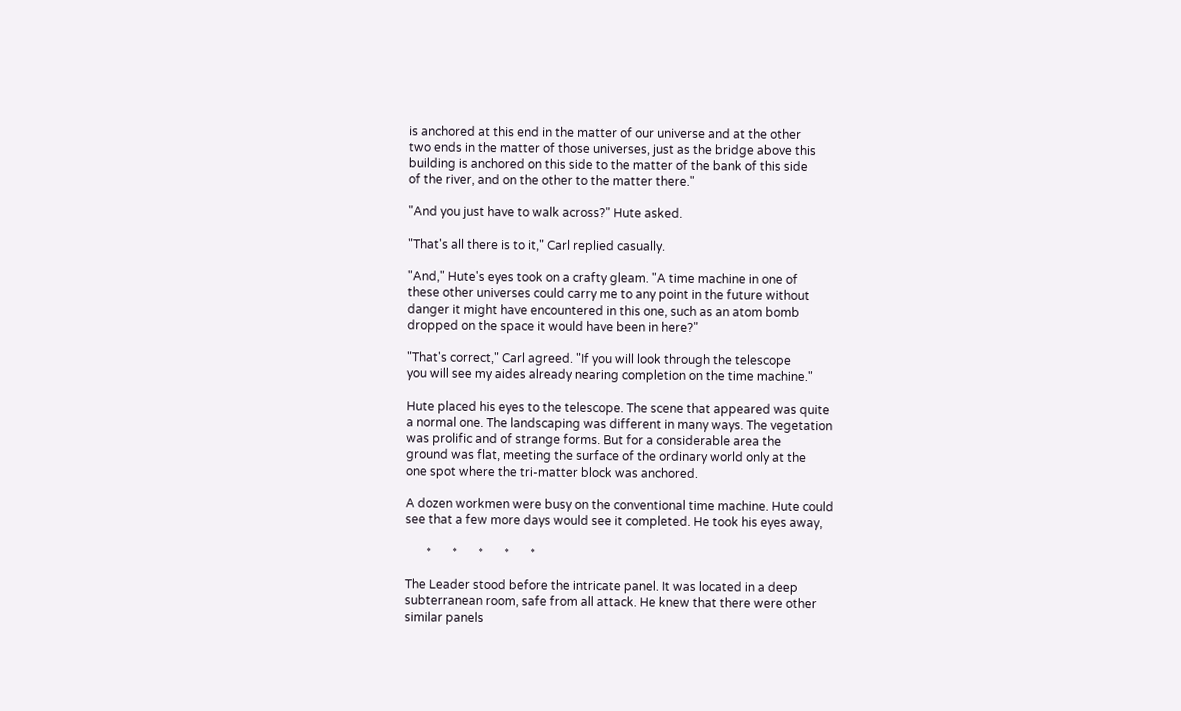is anchored at this end in the matter of our universe and at the other
two ends in the matter of those universes, just as the bridge above this
building is anchored on this side to the matter of the bank of this side
of the river, and on the other to the matter there."

"And you just have to walk across?" Hute asked.

"That's all there is to it," Carl replied casually.

"And," Hute's eyes took on a crafty gleam. "A time machine in one of
these other universes could carry me to any point in the future without
danger it might have encountered in this one, such as an atom bomb
dropped on the space it would have been in here?"

"That's correct," Carl agreed. "If you will look through the telescope
you will see my aides already nearing completion on the time machine."

Hute placed his eyes to the telescope. The scene that appeared was quite
a normal one. The landscaping was different in many ways. The vegetation
was prolific and of strange forms. But for a considerable area the
ground was flat, meeting the surface of the ordinary world only at the
one spot where the tri-matter block was anchored.

A dozen workmen were busy on the conventional time machine. Hute could
see that a few more days would see it completed. He took his eyes away,

       *       *       *       *       *

The Leader stood before the intricate panel. It was located in a deep
subterranean room, safe from all attack. He knew that there were other
similar panels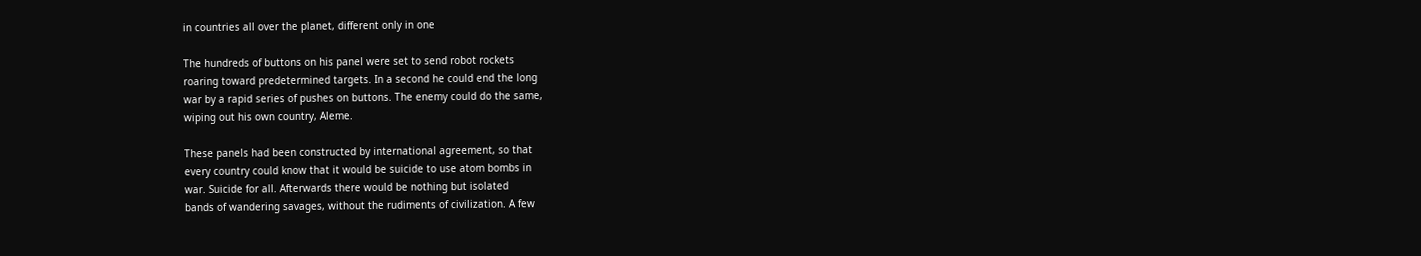in countries all over the planet, different only in one

The hundreds of buttons on his panel were set to send robot rockets
roaring toward predetermined targets. In a second he could end the long
war by a rapid series of pushes on buttons. The enemy could do the same,
wiping out his own country, Aleme.

These panels had been constructed by international agreement, so that
every country could know that it would be suicide to use atom bombs in
war. Suicide for all. Afterwards there would be nothing but isolated
bands of wandering savages, without the rudiments of civilization. A few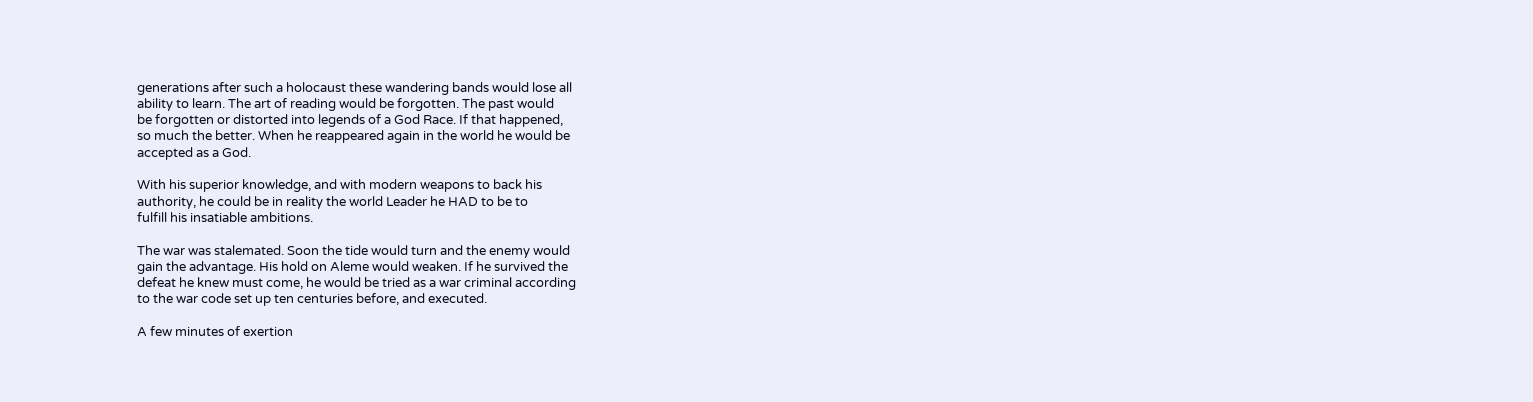generations after such a holocaust these wandering bands would lose all
ability to learn. The art of reading would be forgotten. The past would
be forgotten or distorted into legends of a God Race. If that happened,
so much the better. When he reappeared again in the world he would be
accepted as a God.

With his superior knowledge, and with modern weapons to back his
authority, he could be in reality the world Leader he HAD to be to
fulfill his insatiable ambitions.

The war was stalemated. Soon the tide would turn and the enemy would
gain the advantage. His hold on Aleme would weaken. If he survived the
defeat he knew must come, he would be tried as a war criminal according
to the war code set up ten centuries before, and executed.

A few minutes of exertion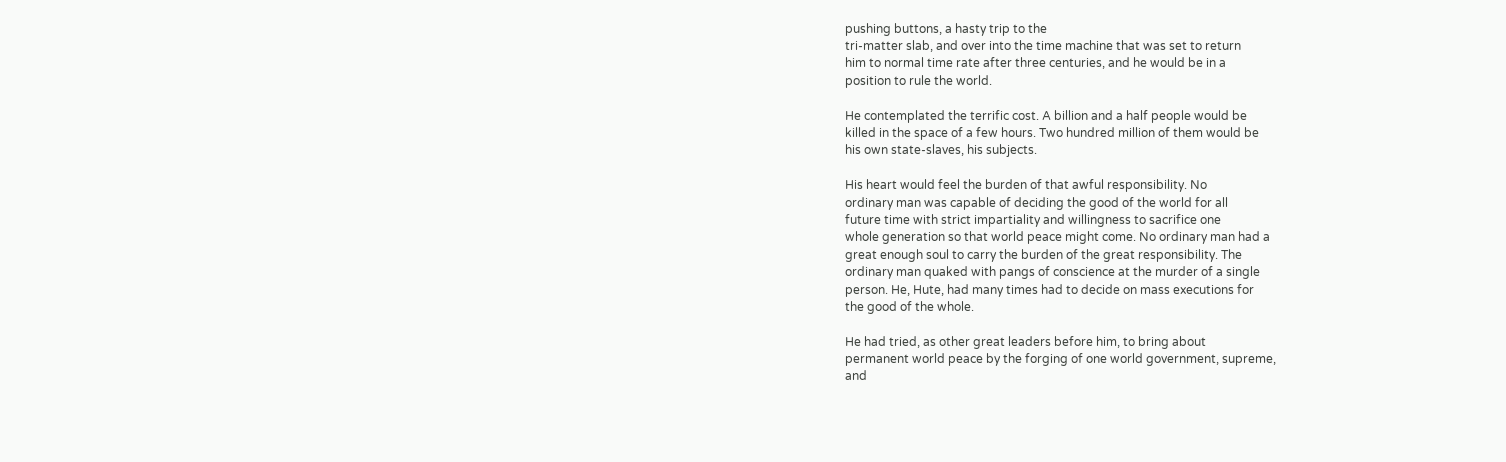pushing buttons, a hasty trip to the
tri-matter slab, and over into the time machine that was set to return
him to normal time rate after three centuries, and he would be in a
position to rule the world.

He contemplated the terrific cost. A billion and a half people would be
killed in the space of a few hours. Two hundred million of them would be
his own state-slaves, his subjects.

His heart would feel the burden of that awful responsibility. No
ordinary man was capable of deciding the good of the world for all
future time with strict impartiality and willingness to sacrifice one
whole generation so that world peace might come. No ordinary man had a
great enough soul to carry the burden of the great responsibility. The
ordinary man quaked with pangs of conscience at the murder of a single
person. He, Hute, had many times had to decide on mass executions for
the good of the whole.

He had tried, as other great leaders before him, to bring about
permanent world peace by the forging of one world government, supreme,
and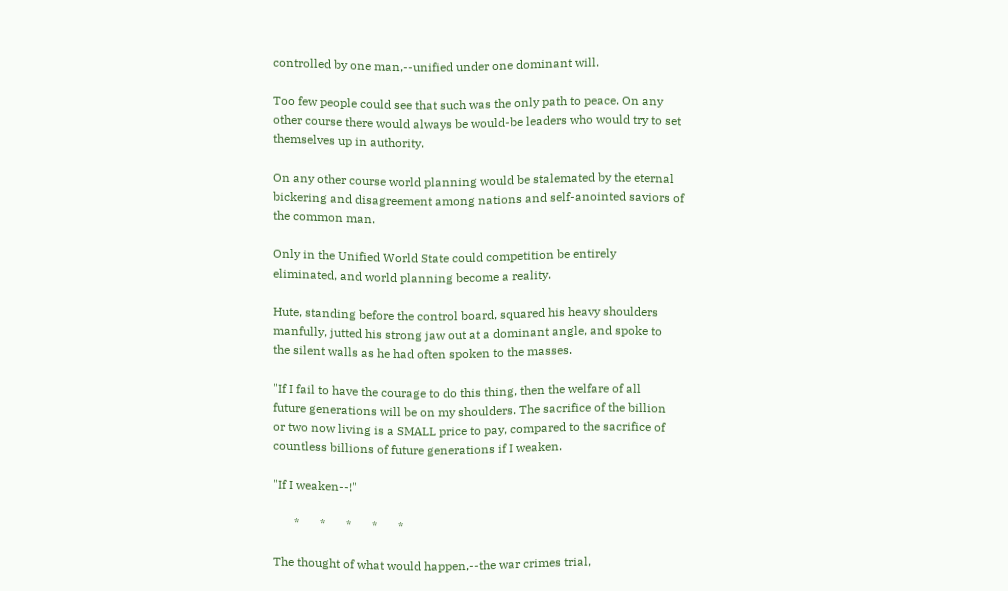controlled by one man,--unified under one dominant will.

Too few people could see that such was the only path to peace. On any
other course there would always be would-be leaders who would try to set
themselves up in authority.

On any other course world planning would be stalemated by the eternal
bickering and disagreement among nations and self-anointed saviors of
the common man.

Only in the Unified World State could competition be entirely
eliminated, and world planning become a reality.

Hute, standing before the control board, squared his heavy shoulders
manfully, jutted his strong jaw out at a dominant angle, and spoke to
the silent walls as he had often spoken to the masses.

"If I fail to have the courage to do this thing, then the welfare of all
future generations will be on my shoulders. The sacrifice of the billion
or two now living is a SMALL price to pay, compared to the sacrifice of
countless billions of future generations if I weaken.

"If I weaken--!"

       *       *       *       *       *

The thought of what would happen,--the war crimes trial,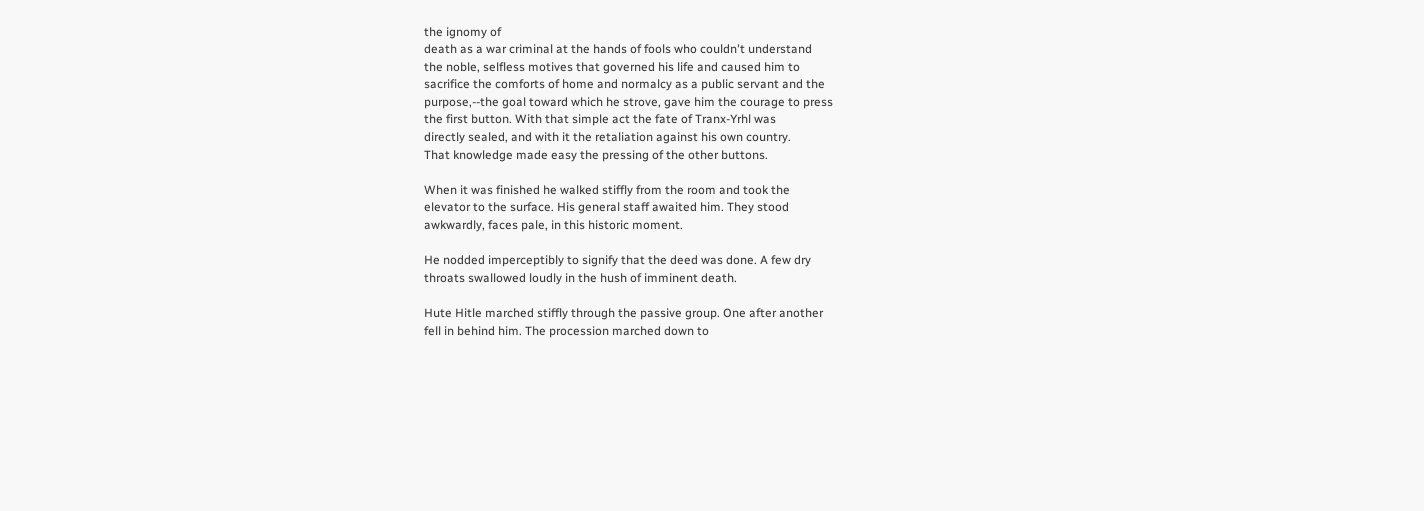the ignomy of
death as a war criminal at the hands of fools who couldn't understand
the noble, selfless motives that governed his life and caused him to
sacrifice the comforts of home and normalcy as a public servant and the
purpose,--the goal toward which he strove, gave him the courage to press
the first button. With that simple act the fate of Tranx-Yrhl was
directly sealed, and with it the retaliation against his own country.
That knowledge made easy the pressing of the other buttons.

When it was finished he walked stiffly from the room and took the
elevator to the surface. His general staff awaited him. They stood
awkwardly, faces pale, in this historic moment.

He nodded imperceptibly to signify that the deed was done. A few dry
throats swallowed loudly in the hush of imminent death.

Hute Hitle marched stiffly through the passive group. One after another
fell in behind him. The procession marched down to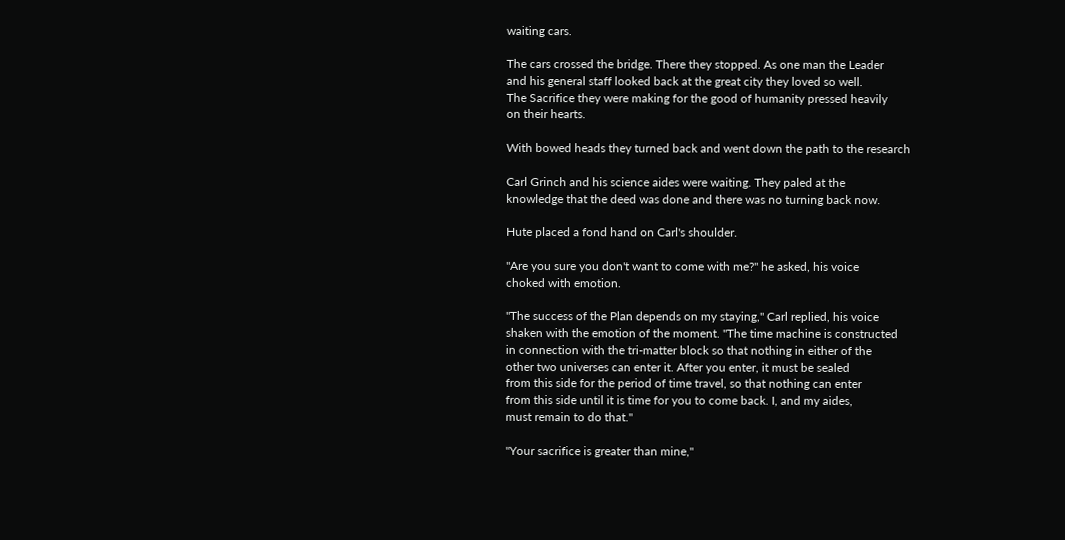waiting cars.

The cars crossed the bridge. There they stopped. As one man the Leader
and his general staff looked back at the great city they loved so well.
The Sacrifice they were making for the good of humanity pressed heavily
on their hearts.

With bowed heads they turned back and went down the path to the research

Carl Grinch and his science aides were waiting. They paled at the
knowledge that the deed was done and there was no turning back now.

Hute placed a fond hand on Carl's shoulder.

"Are you sure you don't want to come with me?" he asked, his voice
choked with emotion.

"The success of the Plan depends on my staying," Carl replied, his voice
shaken with the emotion of the moment. "The time machine is constructed
in connection with the tri-matter block so that nothing in either of the
other two universes can enter it. After you enter, it must be sealed
from this side for the period of time travel, so that nothing can enter
from this side until it is time for you to come back. I, and my aides,
must remain to do that."

"Your sacrifice is greater than mine,"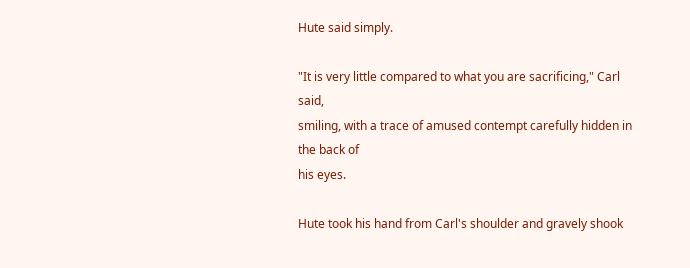Hute said simply.

"It is very little compared to what you are sacrificing," Carl said,
smiling, with a trace of amused contempt carefully hidden in the back of
his eyes.

Hute took his hand from Carl's shoulder and gravely shook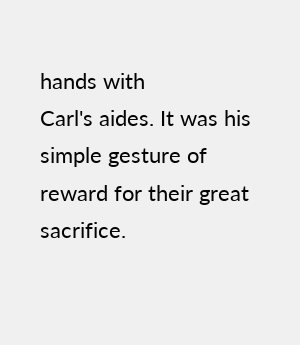hands with
Carl's aides. It was his simple gesture of reward for their great
sacrifice.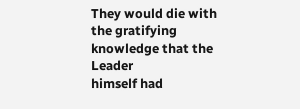They would die with the gratifying knowledge that the Leader
himself had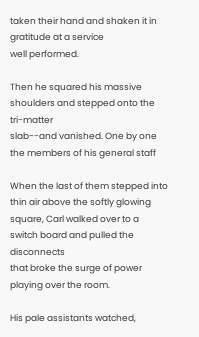taken their hand and shaken it in gratitude at a service
well performed.

Then he squared his massive shoulders and stepped onto the tri-matter
slab--and vanished. One by one the members of his general staff

When the last of them stepped into thin air above the softly glowing
square, Carl walked over to a switch board and pulled the disconnects
that broke the surge of power playing over the room.

His pale assistants watched,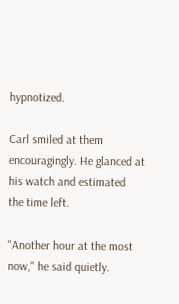hypnotized.

Carl smiled at them encouragingly. He glanced at his watch and estimated
the time left.

"Another hour at the most now," he said quietly.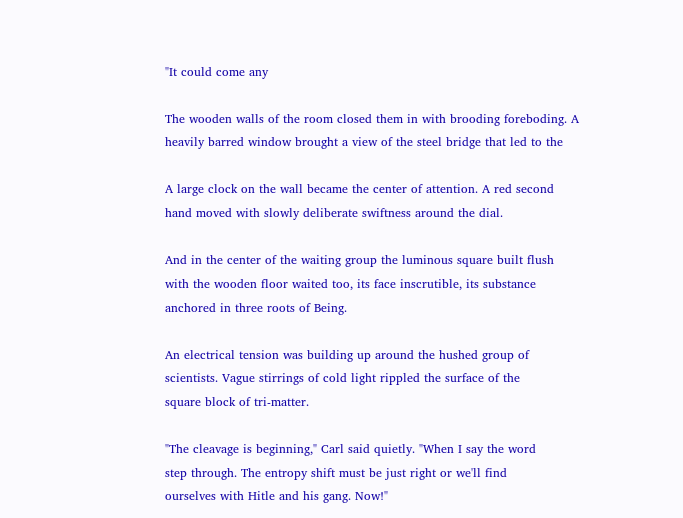"It could come any

The wooden walls of the room closed them in with brooding foreboding. A
heavily barred window brought a view of the steel bridge that led to the

A large clock on the wall became the center of attention. A red second
hand moved with slowly deliberate swiftness around the dial.

And in the center of the waiting group the luminous square built flush
with the wooden floor waited too, its face inscrutible, its substance
anchored in three roots of Being.

An electrical tension was building up around the hushed group of
scientists. Vague stirrings of cold light rippled the surface of the
square block of tri-matter.

"The cleavage is beginning," Carl said quietly. "When I say the word
step through. The entropy shift must be just right or we'll find
ourselves with Hitle and his gang. Now!"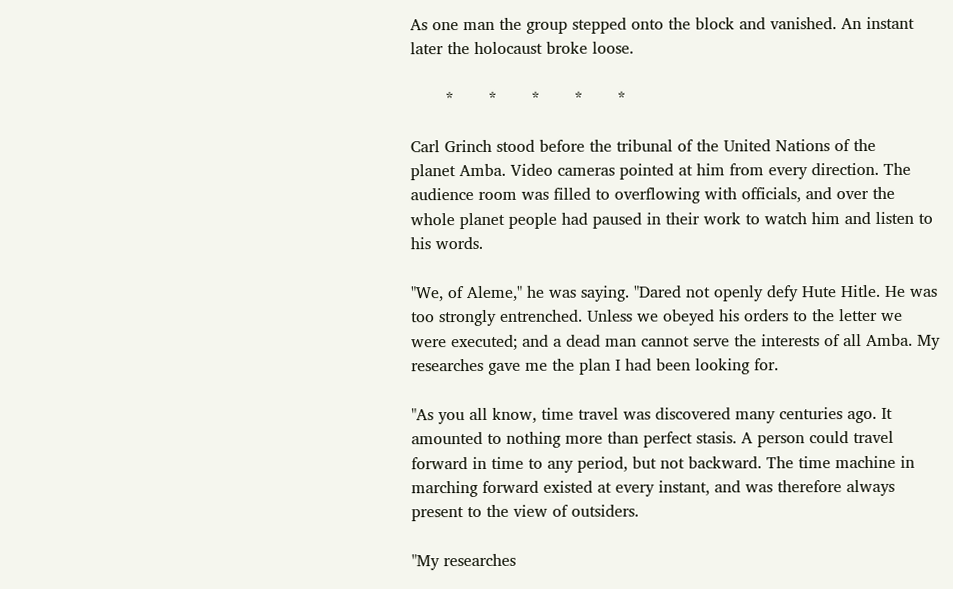As one man the group stepped onto the block and vanished. An instant
later the holocaust broke loose.

       *       *       *       *       *

Carl Grinch stood before the tribunal of the United Nations of the
planet Amba. Video cameras pointed at him from every direction. The
audience room was filled to overflowing with officials, and over the
whole planet people had paused in their work to watch him and listen to
his words.

"We, of Aleme," he was saying. "Dared not openly defy Hute Hitle. He was
too strongly entrenched. Unless we obeyed his orders to the letter we
were executed; and a dead man cannot serve the interests of all Amba. My
researches gave me the plan I had been looking for.

"As you all know, time travel was discovered many centuries ago. It
amounted to nothing more than perfect stasis. A person could travel
forward in time to any period, but not backward. The time machine in
marching forward existed at every instant, and was therefore always
present to the view of outsiders.

"My researches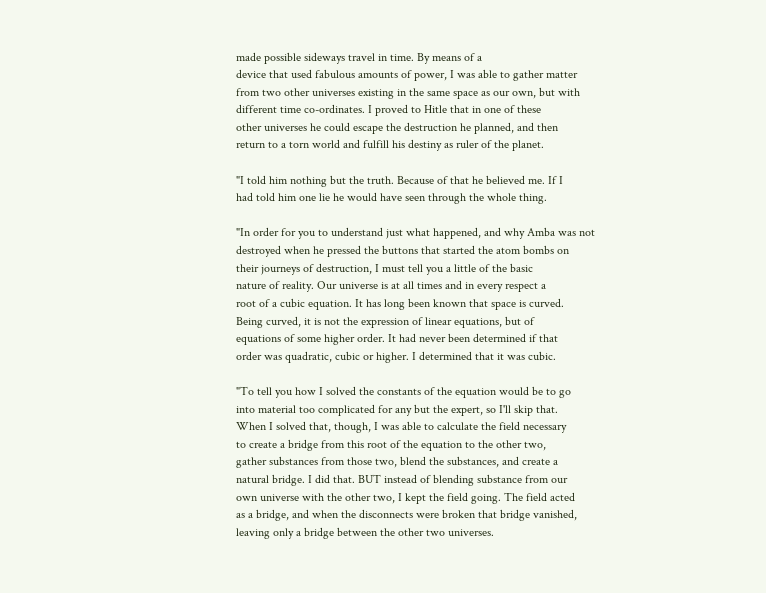made possible sideways travel in time. By means of a
device that used fabulous amounts of power, I was able to gather matter
from two other universes existing in the same space as our own, but with
different time co-ordinates. I proved to Hitle that in one of these
other universes he could escape the destruction he planned, and then
return to a torn world and fulfill his destiny as ruler of the planet.

"I told him nothing but the truth. Because of that he believed me. If I
had told him one lie he would have seen through the whole thing.

"In order for you to understand just what happened, and why Amba was not
destroyed when he pressed the buttons that started the atom bombs on
their journeys of destruction, I must tell you a little of the basic
nature of reality. Our universe is at all times and in every respect a
root of a cubic equation. It has long been known that space is curved.
Being curved, it is not the expression of linear equations, but of
equations of some higher order. It had never been determined if that
order was quadratic, cubic or higher. I determined that it was cubic.

"To tell you how I solved the constants of the equation would be to go
into material too complicated for any but the expert, so I'll skip that.
When I solved that, though, I was able to calculate the field necessary
to create a bridge from this root of the equation to the other two,
gather substances from those two, blend the substances, and create a
natural bridge. I did that. BUT instead of blending substance from our
own universe with the other two, I kept the field going. The field acted
as a bridge, and when the disconnects were broken that bridge vanished,
leaving only a bridge between the other two universes.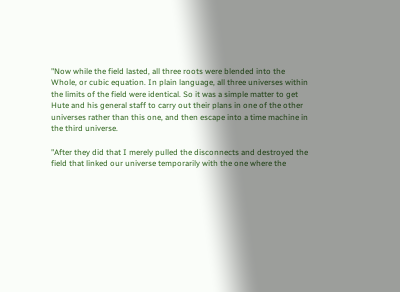"Now while the field lasted, all three roots were blended into the
Whole, or cubic equation. In plain language, all three universes within
the limits of the field were identical. So it was a simple matter to get
Hute and his general staff to carry out their plans in one of the other
universes rather than this one, and then escape into a time machine in
the third universe.

"After they did that I merely pulled the disconnects and destroyed the
field that linked our universe temporarily with the one where the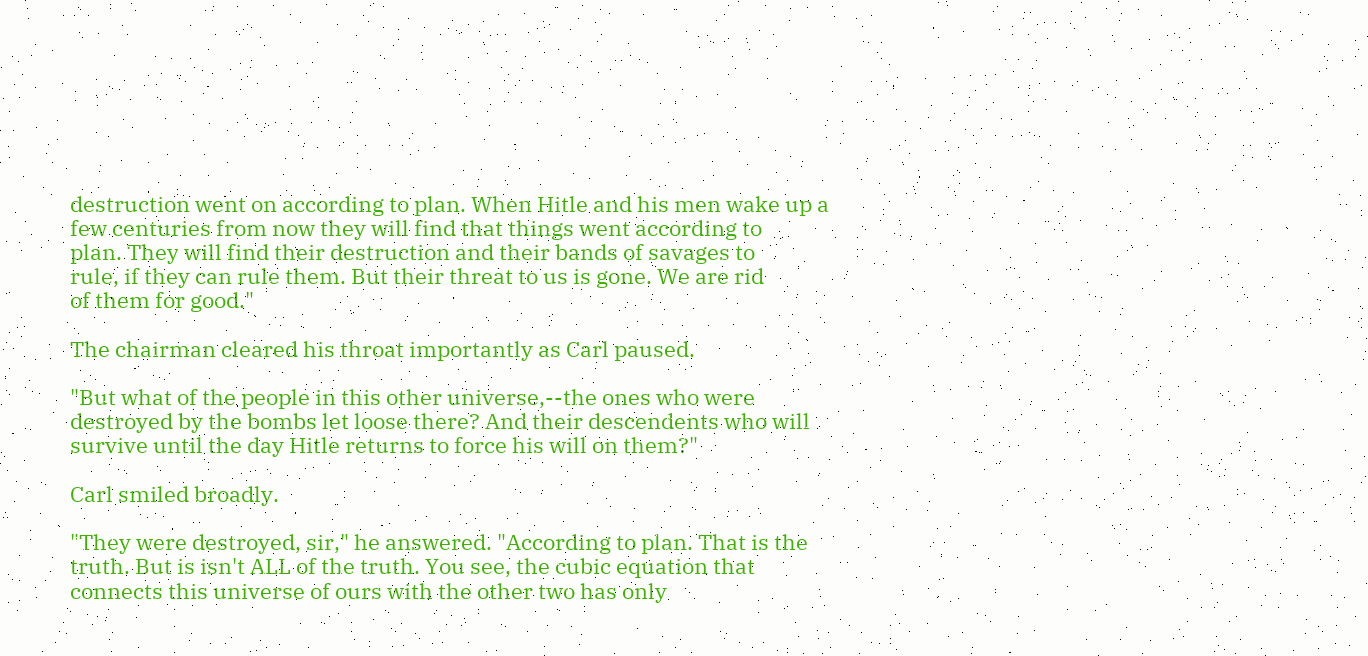destruction went on according to plan. When Hitle and his men wake up a
few centuries from now they will find that things went according to
plan. They will find their destruction and their bands of savages to
rule, if they can rule them. But their threat to us is gone. We are rid
of them for good."

The chairman cleared his throat importantly as Carl paused.

"But what of the people in this other universe,--the ones who were
destroyed by the bombs let loose there? And their descendents who will
survive until the day Hitle returns to force his will on them?"

Carl smiled broadly.

"They were destroyed, sir," he answered. "According to plan. That is the
truth. But is isn't ALL of the truth. You see, the cubic equation that
connects this universe of ours with the other two has only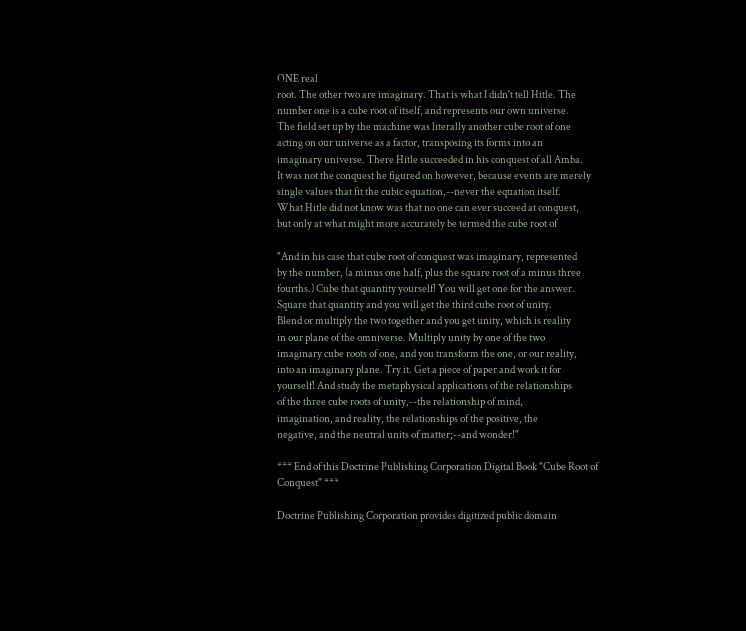ONE real
root. The other two are imaginary. That is what I didn't tell Hitle. The
number one is a cube root of itself, and represents our own universe.
The field set up by the machine was literally another cube root of one
acting on our universe as a factor, transposing its forms into an
imaginary universe. There Hitle succeeded in his conquest of all Amba.
It was not the conquest he figured on however, because events are merely
single values that fit the cubic equation,--never the equation itself.
What Hitle did not know was that no one can ever succeed at conquest,
but only at what might more accurately be termed the cube root of

"And in his case that cube root of conquest was imaginary, represented
by the number, (a minus one half, plus the square root of a minus three
fourths.) Cube that quantity yourself! You will get one for the answer.
Square that quantity and you will get the third cube root of unity.
Blend or multiply the two together and you get unity, which is reality
in our plane of the omniverse. Multiply unity by one of the two
imaginary cube roots of one, and you transform the one, or our reality,
into an imaginary plane. Try it. Get a piece of paper and work it for
yourself! And study the metaphysical applications of the relationships
of the three cube roots of unity,--the relationship of mind,
imagination, and reality, the relationships of the positive, the
negative, and the neutral units of matter;--and wonder!"

*** End of this Doctrine Publishing Corporation Digital Book "Cube Root of Conquest" ***

Doctrine Publishing Corporation provides digitized public domain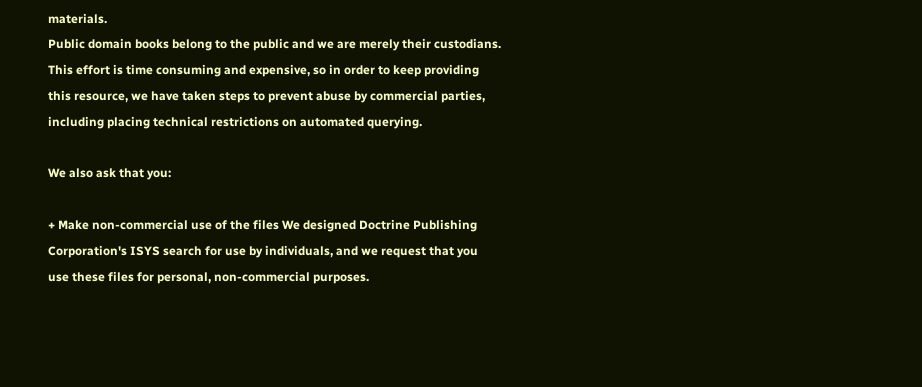materials.
Public domain books belong to the public and we are merely their custodians.
This effort is time consuming and expensive, so in order to keep providing
this resource, we have taken steps to prevent abuse by commercial parties,
including placing technical restrictions on automated querying.

We also ask that you:

+ Make non-commercial use of the files We designed Doctrine Publishing
Corporation's ISYS search for use by individuals, and we request that you
use these files for personal, non-commercial purposes.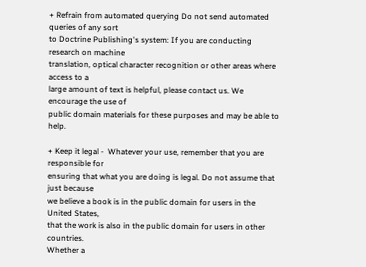+ Refrain from automated querying Do not send automated queries of any sort
to Doctrine Publishing's system: If you are conducting research on machine
translation, optical character recognition or other areas where access to a
large amount of text is helpful, please contact us. We encourage the use of
public domain materials for these purposes and may be able to help.

+ Keep it legal -  Whatever your use, remember that you are responsible for
ensuring that what you are doing is legal. Do not assume that just because
we believe a book is in the public domain for users in the United States,
that the work is also in the public domain for users in other countries.
Whether a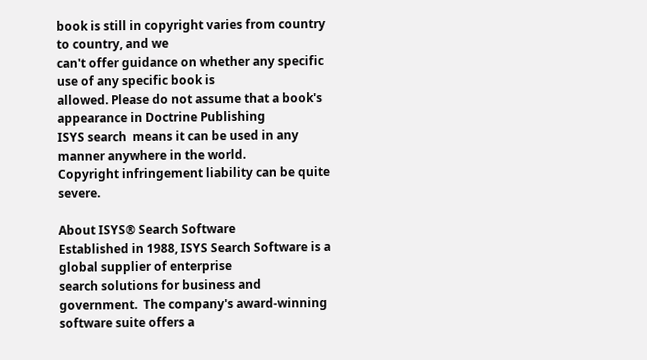book is still in copyright varies from country to country, and we
can't offer guidance on whether any specific use of any specific book is
allowed. Please do not assume that a book's appearance in Doctrine Publishing
ISYS search  means it can be used in any manner anywhere in the world.
Copyright infringement liability can be quite severe.

About ISYS® Search Software
Established in 1988, ISYS Search Software is a global supplier of enterprise
search solutions for business and government.  The company's award-winning
software suite offers a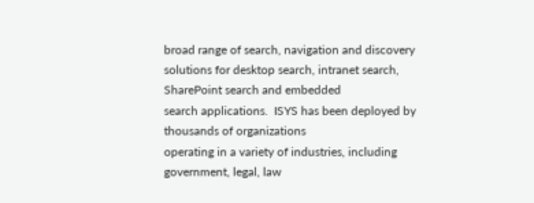broad range of search, navigation and discovery
solutions for desktop search, intranet search, SharePoint search and embedded
search applications.  ISYS has been deployed by thousands of organizations
operating in a variety of industries, including government, legal, law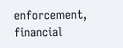enforcement, financial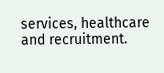services, healthcare and recruitment.